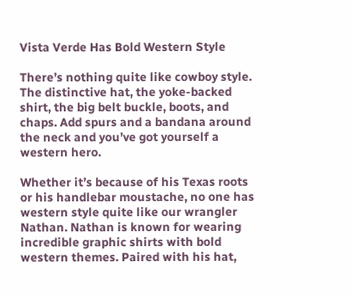Vista Verde Has Bold Western Style

There’s nothing quite like cowboy style. The distinctive hat, the yoke-backed shirt, the big belt buckle, boots, and chaps. Add spurs and a bandana around the neck and you’ve got yourself a western hero.

Whether it’s because of his Texas roots or his handlebar moustache, no one has western style quite like our wrangler Nathan. Nathan is known for wearing incredible graphic shirts with bold western themes. Paired with his hat,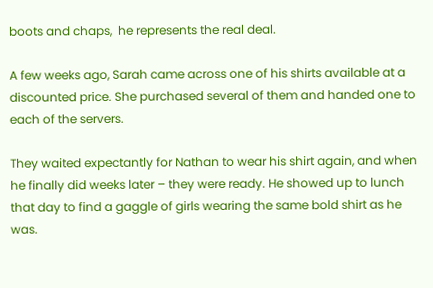boots and chaps,  he represents the real deal.

A few weeks ago, Sarah came across one of his shirts available at a discounted price. She purchased several of them and handed one to each of the servers.

They waited expectantly for Nathan to wear his shirt again, and when he finally did weeks later – they were ready. He showed up to lunch that day to find a gaggle of girls wearing the same bold shirt as he was.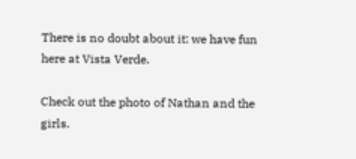There is no doubt about it: we have fun here at Vista Verde.

Check out the photo of Nathan and the girls.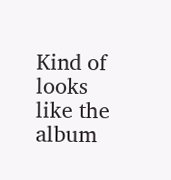Kind of looks like the album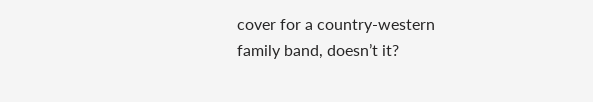cover for a country-western family band, doesn’t it?